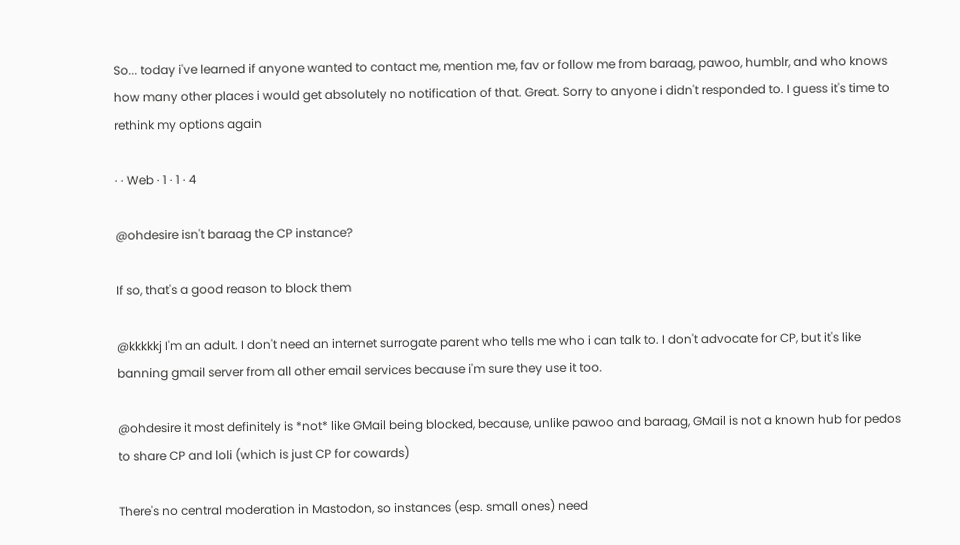So... today i've learned if anyone wanted to contact me, mention me, fav or follow me from baraag, pawoo, humblr, and who knows how many other places i would get absolutely no notification of that. Great. Sorry to anyone i didn't responded to. I guess it's time to rethink my options again

· · Web · 1 · 1 · 4

@ohdesire isn't baraag the CP instance?

If so, that's a good reason to block them

@kkkkkj I'm an adult. I don't need an internet surrogate parent who tells me who i can talk to. I don't advocate for CP, but it's like banning gmail server from all other email services because i'm sure they use it too.

@ohdesire it most definitely is *not* like GMail being blocked, because, unlike pawoo and baraag, GMail is not a known hub for pedos to share CP and loli (which is just CP for cowards)

There's no central moderation in Mastodon, so instances (esp. small ones) need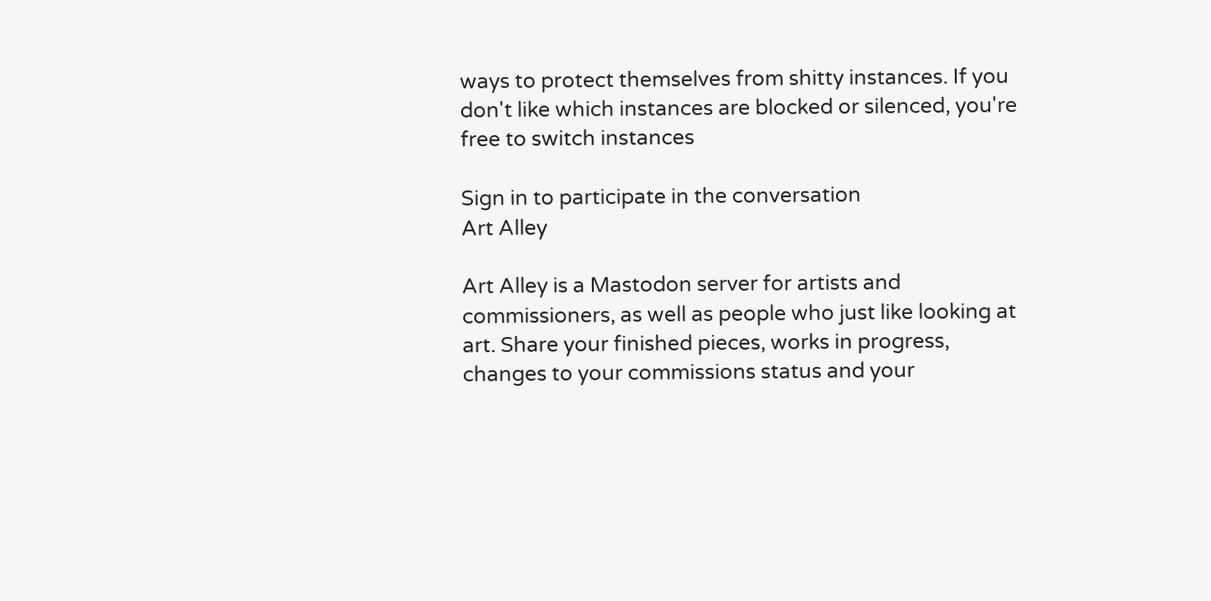ways to protect themselves from shitty instances. If you don't like which instances are blocked or silenced, you're free to switch instances

Sign in to participate in the conversation
Art Alley

Art Alley is a Mastodon server for artists and commissioners, as well as people who just like looking at art. Share your finished pieces, works in progress, changes to your commissions status and your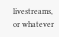livestreams, or whatever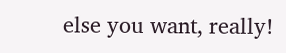else you want, really!